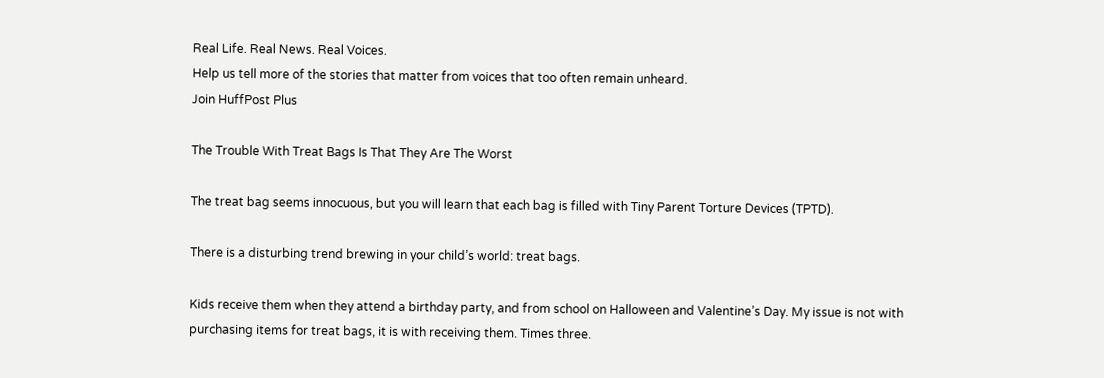Real Life. Real News. Real Voices.
Help us tell more of the stories that matter from voices that too often remain unheard.
Join HuffPost Plus

The Trouble With Treat Bags Is That They Are The Worst

The treat bag seems innocuous, but you will learn that each bag is filled with Tiny Parent Torture Devices (TPTD).

There is a disturbing trend brewing in your child’s world: treat bags.

Kids receive them when they attend a birthday party, and from school on Halloween and Valentine’s Day. My issue is not with purchasing items for treat bags, it is with receiving them. Times three.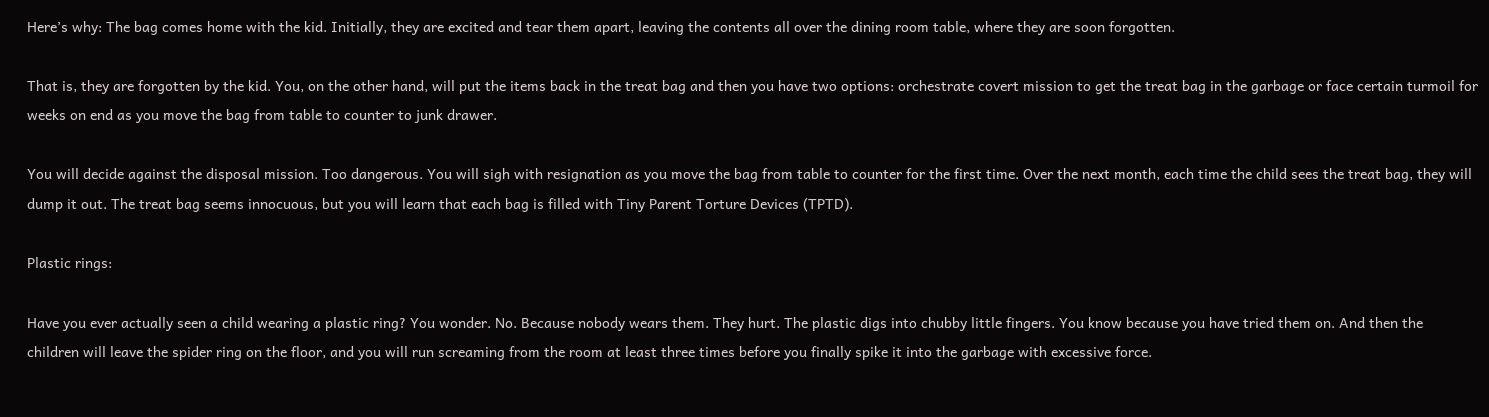Here’s why: The bag comes home with the kid. Initially, they are excited and tear them apart, leaving the contents all over the dining room table, where they are soon forgotten.

That is, they are forgotten by the kid. You, on the other hand, will put the items back in the treat bag and then you have two options: orchestrate covert mission to get the treat bag in the garbage or face certain turmoil for weeks on end as you move the bag from table to counter to junk drawer.

You will decide against the disposal mission. Too dangerous. You will sigh with resignation as you move the bag from table to counter for the first time. Over the next month, each time the child sees the treat bag, they will dump it out. The treat bag seems innocuous, but you will learn that each bag is filled with Tiny Parent Torture Devices (TPTD).

Plastic rings:

Have you ever actually seen a child wearing a plastic ring? You wonder. No. Because nobody wears them. They hurt. The plastic digs into chubby little fingers. You know because you have tried them on. And then the children will leave the spider ring on the floor, and you will run screaming from the room at least three times before you finally spike it into the garbage with excessive force.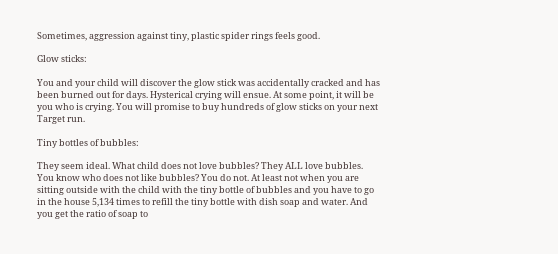Sometimes, aggression against tiny, plastic spider rings feels good.

Glow sticks:

You and your child will discover the glow stick was accidentally cracked and has been burned out for days. Hysterical crying will ensue. At some point, it will be you who is crying. You will promise to buy hundreds of glow sticks on your next Target run.

Tiny bottles of bubbles:

They seem ideal. What child does not love bubbles? They ALL love bubbles. You know who does not like bubbles? You do not. At least not when you are sitting outside with the child with the tiny bottle of bubbles and you have to go in the house 5,134 times to refill the tiny bottle with dish soap and water. And you get the ratio of soap to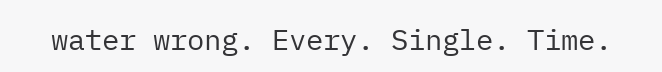water wrong. Every. Single. Time.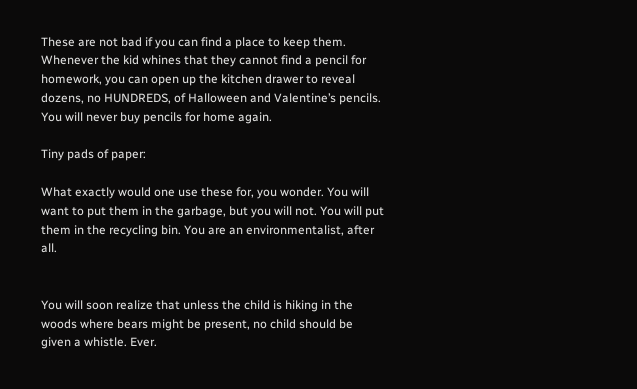These are not bad if you can find a place to keep them. Whenever the kid whines that they cannot find a pencil for homework, you can open up the kitchen drawer to reveal dozens, no HUNDREDS, of Halloween and Valentine’s pencils. You will never buy pencils for home again.

Tiny pads of paper:

What exactly would one use these for, you wonder. You will want to put them in the garbage, but you will not. You will put them in the recycling bin. You are an environmentalist, after all.


You will soon realize that unless the child is hiking in the woods where bears might be present, no child should be given a whistle. Ever.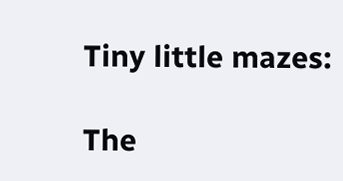Tiny little mazes:

The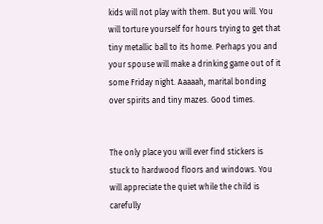kids will not play with them. But you will. You will torture yourself for hours trying to get that tiny metallic ball to its home. Perhaps you and your spouse will make a drinking game out of it some Friday night. Aaaaah, marital bonding over spirits and tiny mazes. Good times.


The only place you will ever find stickers is stuck to hardwood floors and windows. You will appreciate the quiet while the child is carefully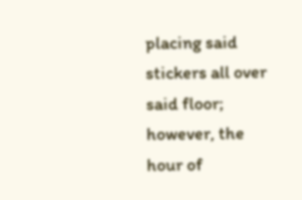placing said stickers all over said floor; however, the hour of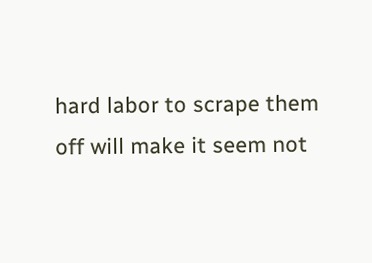hard labor to scrape them off will make it seem not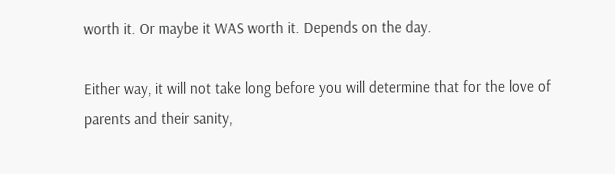worth it. Or maybe it WAS worth it. Depends on the day.

Either way, it will not take long before you will determine that for the love of parents and their sanity,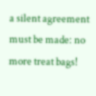a silent agreement must be made: no more treat bags!